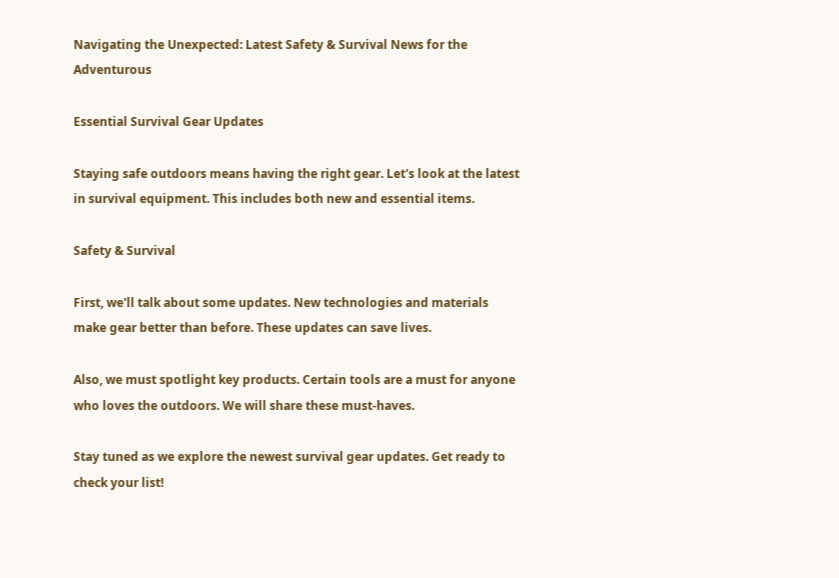Navigating the Unexpected: Latest Safety & Survival News for the Adventurous

Essential Survival Gear Updates

Staying safe outdoors means having the right gear. Let's look at the latest in survival equipment. This includes both new and essential items.

Safety & Survival

First, we'll talk about some updates. New technologies and materials make gear better than before. These updates can save lives.

Also, we must spotlight key products. Certain tools are a must for anyone who loves the outdoors. We will share these must-haves.

Stay tuned as we explore the newest survival gear updates. Get ready to check your list!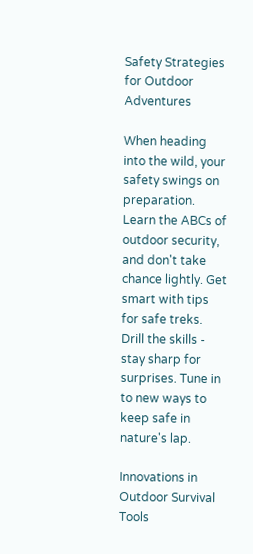Safety Strategies for Outdoor Adventures

When heading into the wild, your safety swings on preparation. Learn the ABCs of outdoor security, and don't take chance lightly. Get smart with tips for safe treks. Drill the skills - stay sharp for surprises. Tune in to new ways to keep safe in nature's lap.

Innovations in Outdoor Survival Tools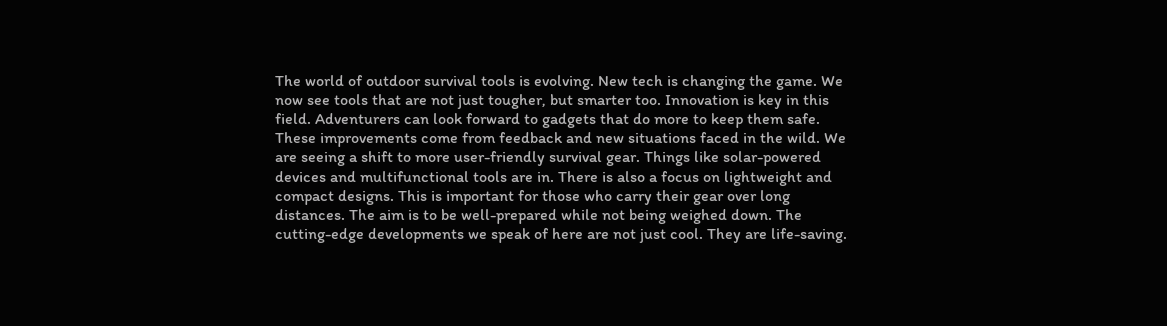The world of outdoor survival tools is evolving. New tech is changing the game. We now see tools that are not just tougher, but smarter too. Innovation is key in this field. Adventurers can look forward to gadgets that do more to keep them safe. These improvements come from feedback and new situations faced in the wild. We are seeing a shift to more user-friendly survival gear. Things like solar-powered devices and multifunctional tools are in. There is also a focus on lightweight and compact designs. This is important for those who carry their gear over long distances. The aim is to be well-prepared while not being weighed down. The cutting-edge developments we speak of here are not just cool. They are life-saving.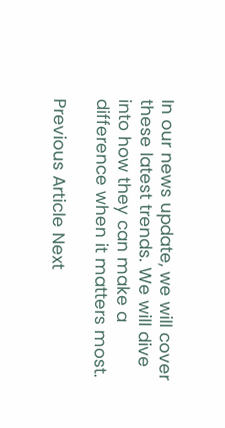In our news update, we will cover these latest trends. We will dive into how they can make a difference when it matters most.

Previous Article Next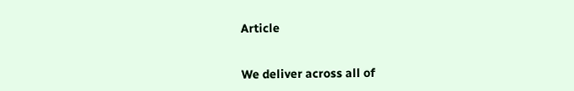Article


We deliver across all of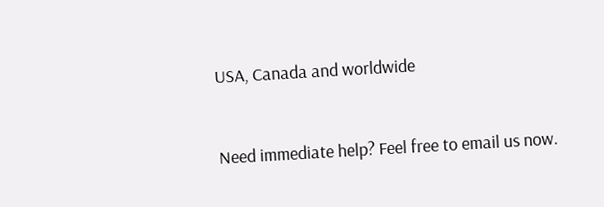USA, Canada and worldwide


Need immediate help? Feel free to email us now.